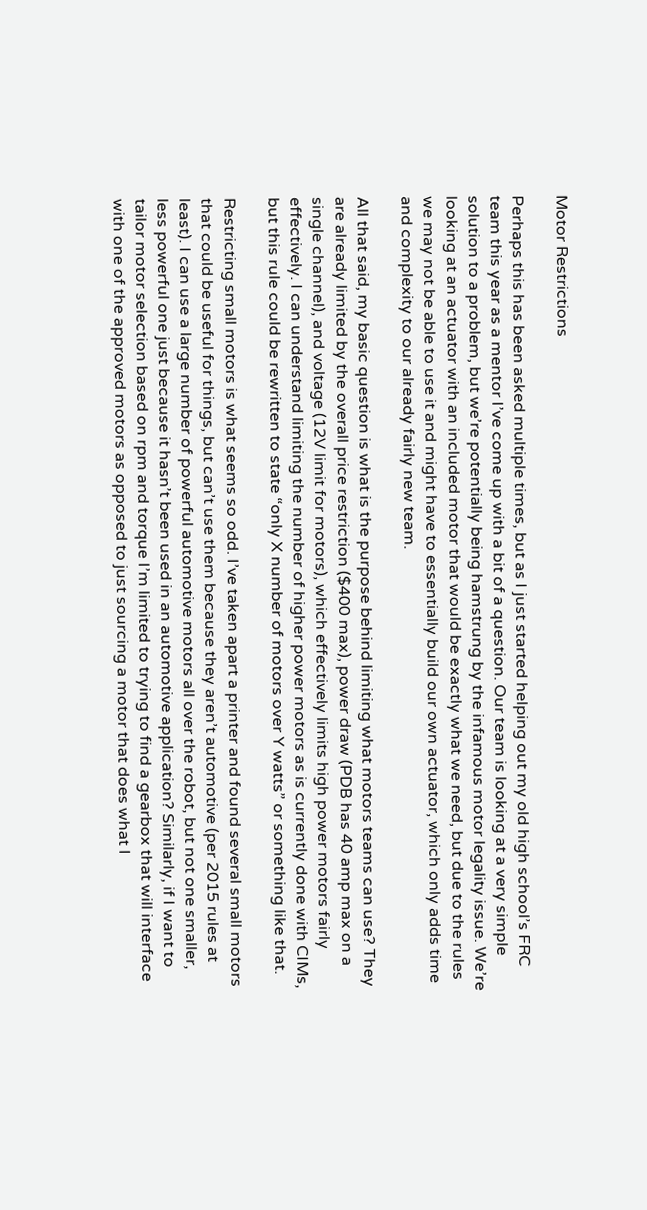Motor Restrictions

Perhaps this has been asked multiple times, but as I just started helping out my old high school’s FRC team this year as a mentor I’ve come up with a bit of a question. Our team is looking at a very simple solution to a problem, but we’re potentially being hamstrung by the infamous motor legality issue. We’re looking at an actuator with an included motor that would be exactly what we need, but due to the rules we may not be able to use it and might have to essentially build our own actuator, which only adds time and complexity to our already fairly new team.

All that said, my basic question is what is the purpose behind limiting what motors teams can use? They are already limited by the overall price restriction ($400 max), power draw (PDB has 40 amp max on a single channel), and voltage (12V limit for motors), which effectively limits high power motors fairly effectively. I can understand limiting the number of higher power motors as is currently done with CIMs, but this rule could be rewritten to state “only X number of motors over Y watts” or something like that.

Restricting small motors is what seems so odd. I’ve taken apart a printer and found several small motors that could be useful for things, but can’t use them because they aren’t automotive (per 2015 rules at least). I can use a large number of powerful automotive motors all over the robot, but not one smaller, less powerful one just because it hasn’t been used in an automotive application? Similarly, if I want to tailor motor selection based on rpm and torque I’m limited to trying to find a gearbox that will interface with one of the approved motors as opposed to just sourcing a motor that does what I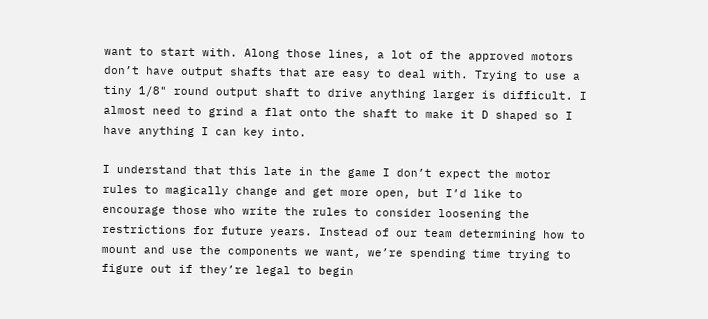want to start with. Along those lines, a lot of the approved motors don’t have output shafts that are easy to deal with. Trying to use a tiny 1/8" round output shaft to drive anything larger is difficult. I almost need to grind a flat onto the shaft to make it D shaped so I have anything I can key into.

I understand that this late in the game I don’t expect the motor rules to magically change and get more open, but I’d like to encourage those who write the rules to consider loosening the restrictions for future years. Instead of our team determining how to mount and use the components we want, we’re spending time trying to figure out if they’re legal to begin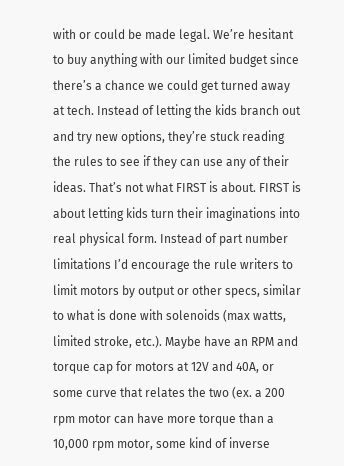with or could be made legal. We’re hesitant to buy anything with our limited budget since there’s a chance we could get turned away at tech. Instead of letting the kids branch out and try new options, they’re stuck reading the rules to see if they can use any of their ideas. That’s not what FIRST is about. FIRST is about letting kids turn their imaginations into real physical form. Instead of part number limitations I’d encourage the rule writers to limit motors by output or other specs, similar to what is done with solenoids (max watts, limited stroke, etc.). Maybe have an RPM and torque cap for motors at 12V and 40A, or some curve that relates the two (ex. a 200 rpm motor can have more torque than a 10,000 rpm motor, some kind of inverse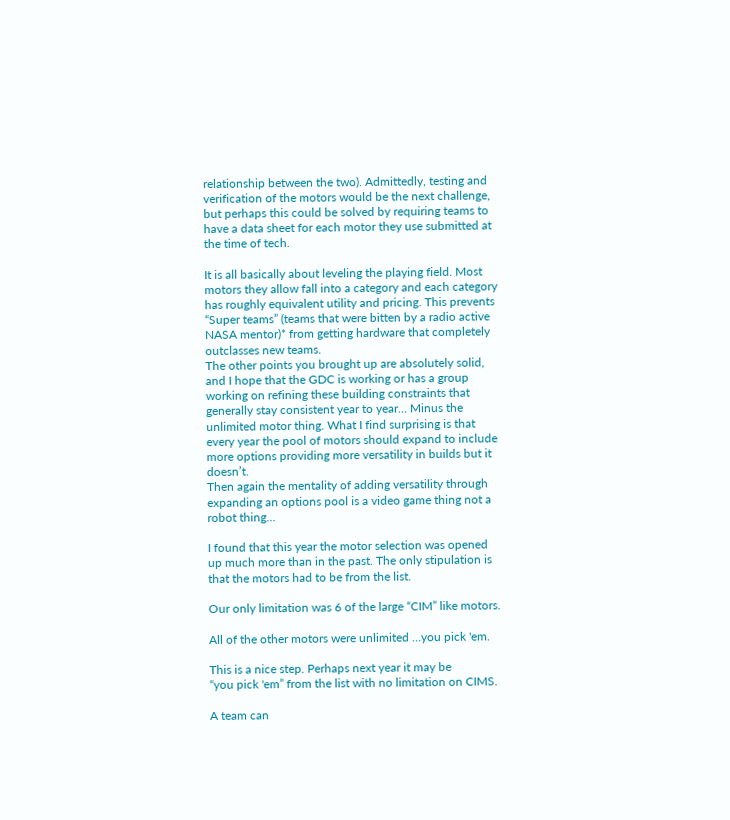relationship between the two). Admittedly, testing and verification of the motors would be the next challenge, but perhaps this could be solved by requiring teams to have a data sheet for each motor they use submitted at the time of tech.

It is all basically about leveling the playing field. Most motors they allow fall into a category and each category has roughly equivalent utility and pricing. This prevents “Super teams” (teams that were bitten by a radio active NASA mentor)* from getting hardware that completely outclasses new teams.
The other points you brought up are absolutely solid, and I hope that the GDC is working or has a group working on refining these building constraints that generally stay consistent year to year… Minus the unlimited motor thing. What I find surprising is that every year the pool of motors should expand to include more options providing more versatility in builds but it doesn’t.
Then again the mentality of adding versatility through expanding an options pool is a video game thing not a robot thing…

I found that this year the motor selection was opened up much more than in the past. The only stipulation is that the motors had to be from the list.

Our only limitation was 6 of the large “CIM” like motors.

All of the other motors were unlimited …you pick 'em.

This is a nice step. Perhaps next year it may be
“you pick 'em” from the list with no limitation on CIMS.

A team can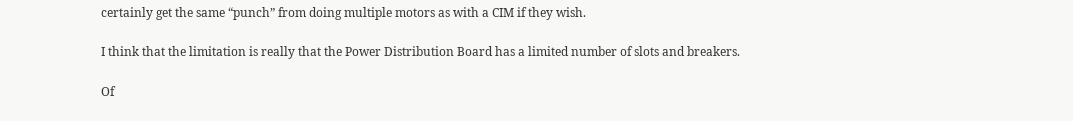certainly get the same “punch” from doing multiple motors as with a CIM if they wish.

I think that the limitation is really that the Power Distribution Board has a limited number of slots and breakers.

Of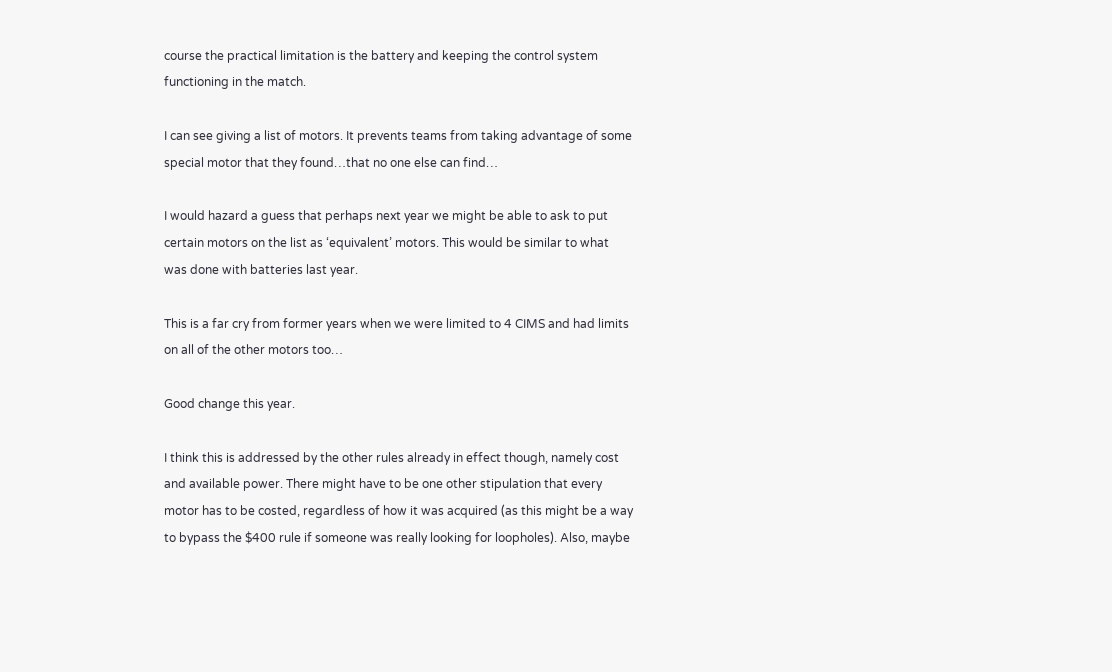course the practical limitation is the battery and keeping the control system functioning in the match.

I can see giving a list of motors. It prevents teams from taking advantage of some special motor that they found…that no one else can find…

I would hazard a guess that perhaps next year we might be able to ask to put certain motors on the list as ‘equivalent’ motors. This would be similar to what was done with batteries last year.

This is a far cry from former years when we were limited to 4 CIMS and had limits on all of the other motors too…

Good change this year.

I think this is addressed by the other rules already in effect though, namely cost and available power. There might have to be one other stipulation that every motor has to be costed, regardless of how it was acquired (as this might be a way to bypass the $400 rule if someone was really looking for loopholes). Also, maybe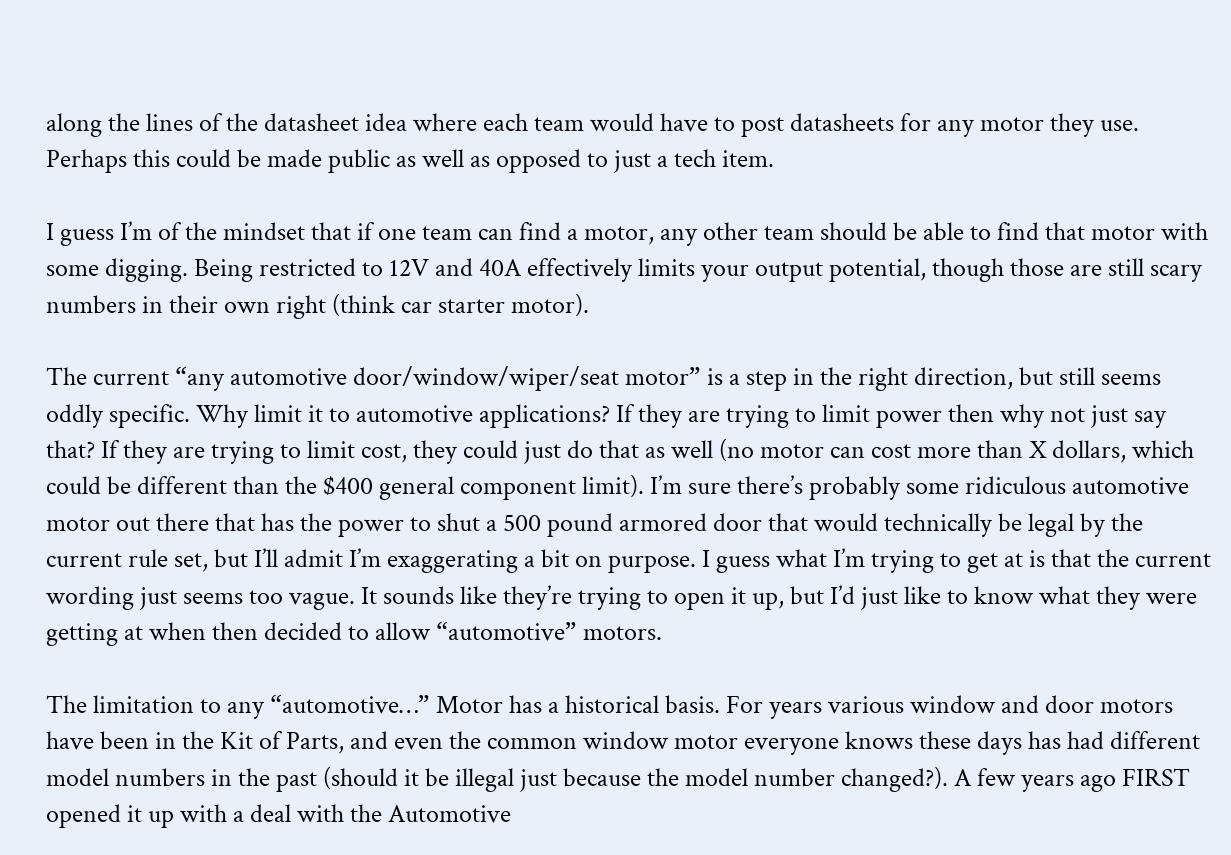along the lines of the datasheet idea where each team would have to post datasheets for any motor they use. Perhaps this could be made public as well as opposed to just a tech item.

I guess I’m of the mindset that if one team can find a motor, any other team should be able to find that motor with some digging. Being restricted to 12V and 40A effectively limits your output potential, though those are still scary numbers in their own right (think car starter motor).

The current “any automotive door/window/wiper/seat motor” is a step in the right direction, but still seems oddly specific. Why limit it to automotive applications? If they are trying to limit power then why not just say that? If they are trying to limit cost, they could just do that as well (no motor can cost more than X dollars, which could be different than the $400 general component limit). I’m sure there’s probably some ridiculous automotive motor out there that has the power to shut a 500 pound armored door that would technically be legal by the current rule set, but I’ll admit I’m exaggerating a bit on purpose. I guess what I’m trying to get at is that the current wording just seems too vague. It sounds like they’re trying to open it up, but I’d just like to know what they were getting at when then decided to allow “automotive” motors.

The limitation to any “automotive…” Motor has a historical basis. For years various window and door motors have been in the Kit of Parts, and even the common window motor everyone knows these days has had different model numbers in the past (should it be illegal just because the model number changed?). A few years ago FIRST opened it up with a deal with the Automotive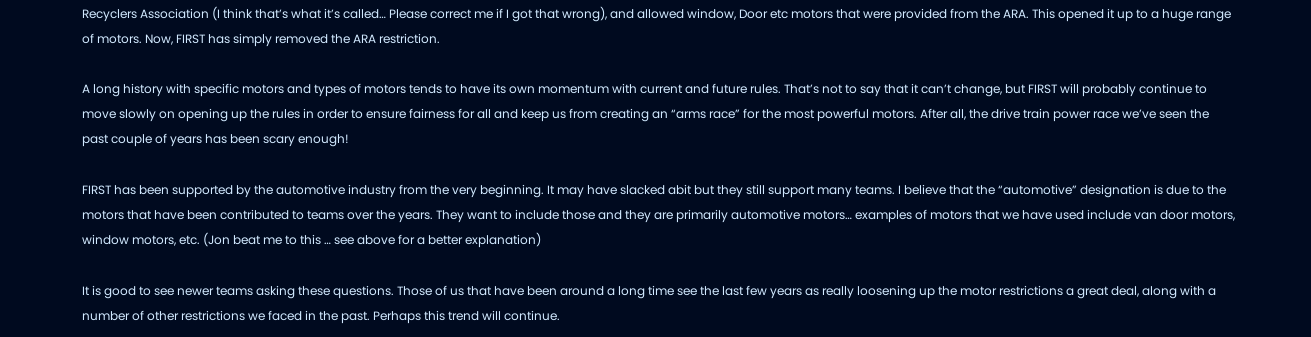Recyclers Association (I think that’s what it’s called… Please correct me if I got that wrong), and allowed window, Door etc motors that were provided from the ARA. This opened it up to a huge range of motors. Now, FIRST has simply removed the ARA restriction.

A long history with specific motors and types of motors tends to have its own momentum with current and future rules. That’s not to say that it can’t change, but FIRST will probably continue to move slowly on opening up the rules in order to ensure fairness for all and keep us from creating an “arms race” for the most powerful motors. After all, the drive train power race we’ve seen the past couple of years has been scary enough!

FIRST has been supported by the automotive industry from the very beginning. It may have slacked abit but they still support many teams. I believe that the “automotive” designation is due to the motors that have been contributed to teams over the years. They want to include those and they are primarily automotive motors… examples of motors that we have used include van door motors, window motors, etc. (Jon beat me to this … see above for a better explanation)

It is good to see newer teams asking these questions. Those of us that have been around a long time see the last few years as really loosening up the motor restrictions a great deal, along with a number of other restrictions we faced in the past. Perhaps this trend will continue.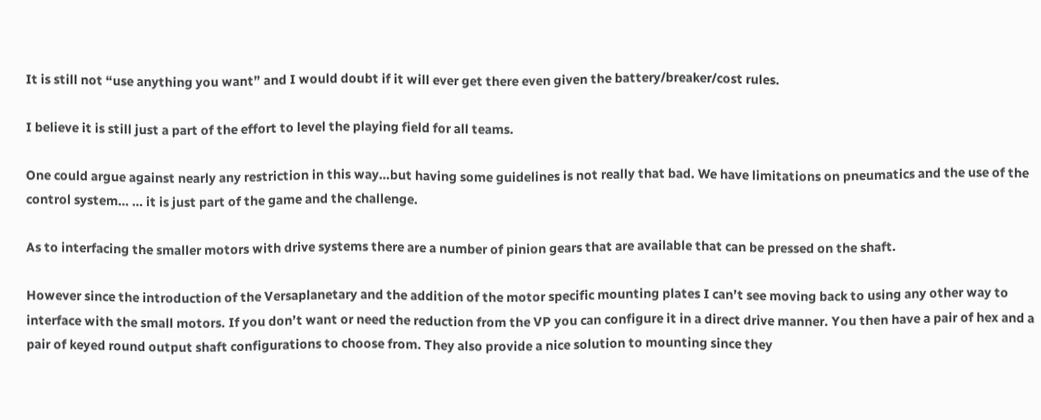It is still not “use anything you want” and I would doubt if it will ever get there even given the battery/breaker/cost rules.

I believe it is still just a part of the effort to level the playing field for all teams.

One could argue against nearly any restriction in this way…but having some guidelines is not really that bad. We have limitations on pneumatics and the use of the control system… … it is just part of the game and the challenge.

As to interfacing the smaller motors with drive systems there are a number of pinion gears that are available that can be pressed on the shaft.

However since the introduction of the Versaplanetary and the addition of the motor specific mounting plates I can’t see moving back to using any other way to interface with the small motors. If you don’t want or need the reduction from the VP you can configure it in a direct drive manner. You then have a pair of hex and a pair of keyed round output shaft configurations to choose from. They also provide a nice solution to mounting since they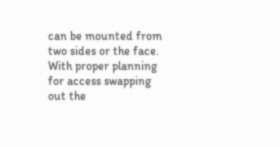can be mounted from two sides or the face. With proper planning for access swapping out the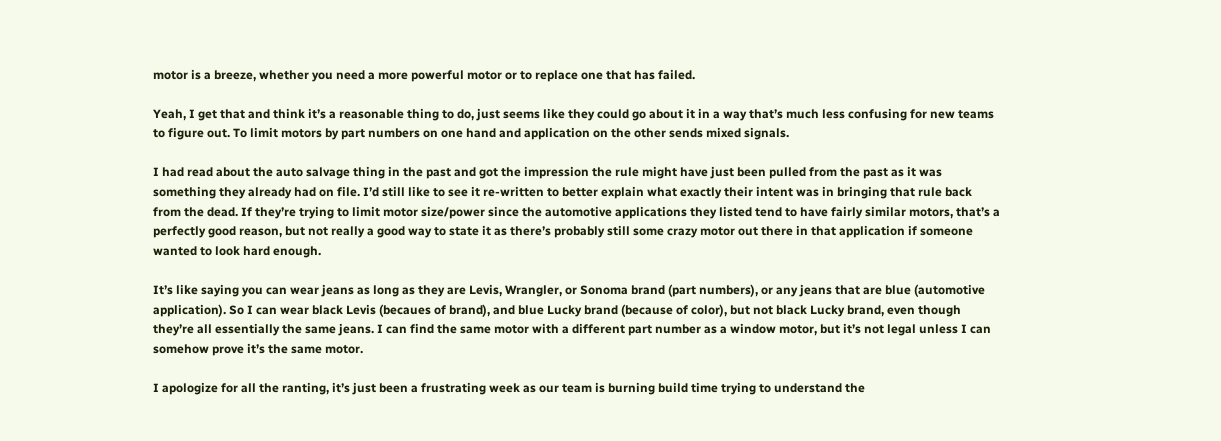motor is a breeze, whether you need a more powerful motor or to replace one that has failed.

Yeah, I get that and think it’s a reasonable thing to do, just seems like they could go about it in a way that’s much less confusing for new teams to figure out. To limit motors by part numbers on one hand and application on the other sends mixed signals.

I had read about the auto salvage thing in the past and got the impression the rule might have just been pulled from the past as it was something they already had on file. I’d still like to see it re-written to better explain what exactly their intent was in bringing that rule back from the dead. If they’re trying to limit motor size/power since the automotive applications they listed tend to have fairly similar motors, that’s a perfectly good reason, but not really a good way to state it as there’s probably still some crazy motor out there in that application if someone wanted to look hard enough.

It’s like saying you can wear jeans as long as they are Levis, Wrangler, or Sonoma brand (part numbers), or any jeans that are blue (automotive application). So I can wear black Levis (becaues of brand), and blue Lucky brand (because of color), but not black Lucky brand, even though they’re all essentially the same jeans. I can find the same motor with a different part number as a window motor, but it’s not legal unless I can somehow prove it’s the same motor.

I apologize for all the ranting, it’s just been a frustrating week as our team is burning build time trying to understand the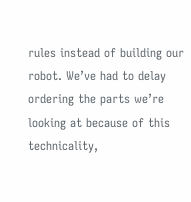rules instead of building our robot. We’ve had to delay ordering the parts we’re looking at because of this technicality,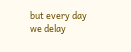but every day we delay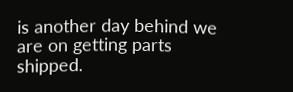is another day behind we are on getting parts shipped.